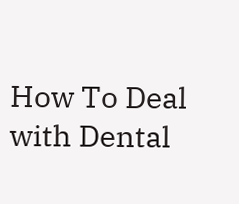How To Deal with Dental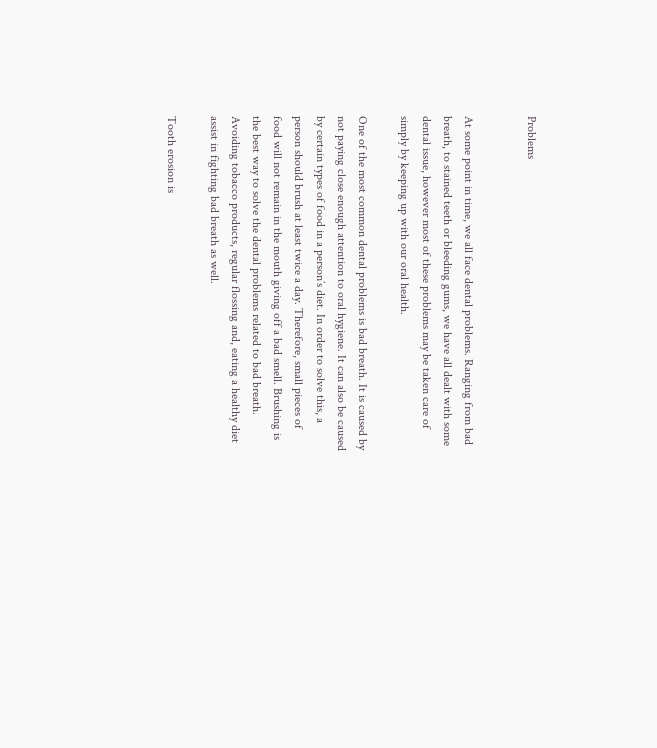Problems


At some point in time, we all face dental problems. Ranging from bad breath, to stained teeth or bleeding gums, we have all dealt with some dental issue, however most of these problems may be taken care of simply by keeping up with our oral health.

One of the most common dental problems is bad breath. It is caused by not paying close enough attention to oral hygiene. It can also be caused by certain types of food in a person’s diet. In order to solve this, a person should brush at least twice a day. Therefore, small pieces of food will not remain in the mouth giving off a bad smell. Brushing is the best way to solve the dental problems related to bad breath. Avoiding tobacco products, regular flossing and, eating a healthy diet assist in fighting bad breath as well.

Tooth erosion is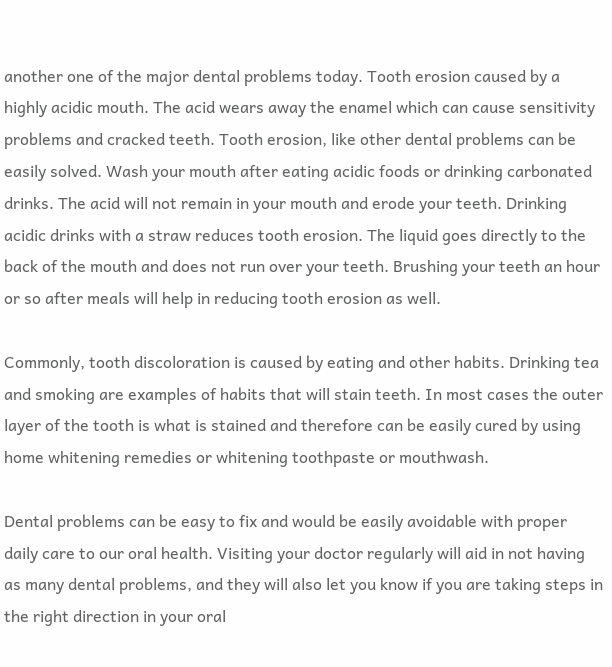another one of the major dental problems today. Tooth erosion caused by a highly acidic mouth. The acid wears away the enamel which can cause sensitivity problems and cracked teeth. Tooth erosion, like other dental problems can be easily solved. Wash your mouth after eating acidic foods or drinking carbonated drinks. The acid will not remain in your mouth and erode your teeth. Drinking acidic drinks with a straw reduces tooth erosion. The liquid goes directly to the back of the mouth and does not run over your teeth. Brushing your teeth an hour or so after meals will help in reducing tooth erosion as well.

Commonly, tooth discoloration is caused by eating and other habits. Drinking tea and smoking are examples of habits that will stain teeth. In most cases the outer layer of the tooth is what is stained and therefore can be easily cured by using home whitening remedies or whitening toothpaste or mouthwash.

Dental problems can be easy to fix and would be easily avoidable with proper daily care to our oral health. Visiting your doctor regularly will aid in not having as many dental problems, and they will also let you know if you are taking steps in the right direction in your oral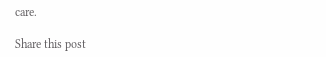care.

Share this post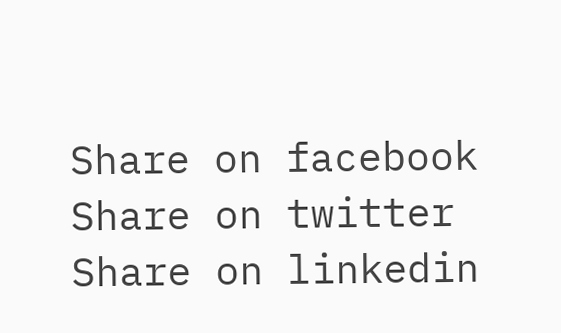Share on facebook
Share on twitter
Share on linkedin